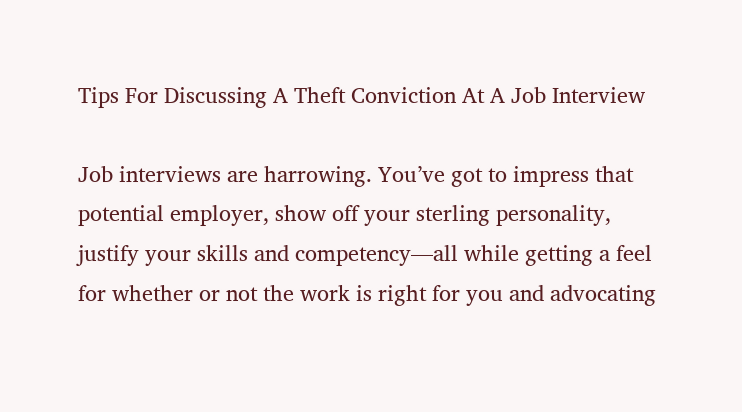Tips For Discussing A Theft Conviction At A Job Interview

Job interviews are harrowing. You’ve got to impress that potential employer, show off your sterling personality, justify your skills and competency—all while getting a feel for whether or not the work is right for you and advocating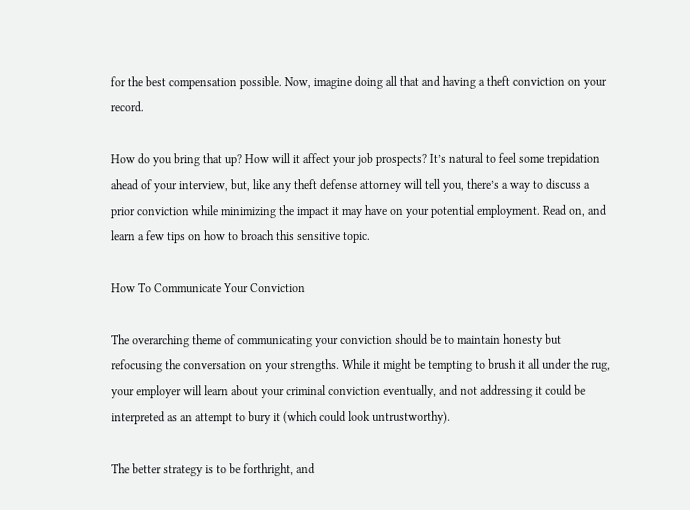for the best compensation possible. Now, imagine doing all that and having a theft conviction on your record.

How do you bring that up? How will it affect your job prospects? It’s natural to feel some trepidation ahead of your interview, but, like any theft defense attorney will tell you, there’s a way to discuss a prior conviction while minimizing the impact it may have on your potential employment. Read on, and learn a few tips on how to broach this sensitive topic.

How To Communicate Your Conviction

The overarching theme of communicating your conviction should be to maintain honesty but refocusing the conversation on your strengths. While it might be tempting to brush it all under the rug, your employer will learn about your criminal conviction eventually, and not addressing it could be interpreted as an attempt to bury it (which could look untrustworthy).

The better strategy is to be forthright, and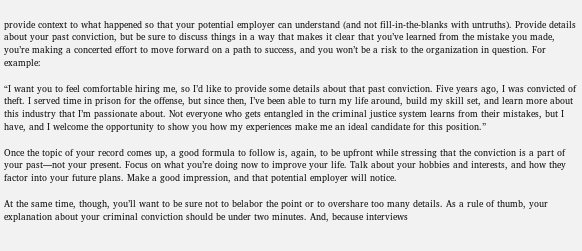provide context to what happened so that your potential employer can understand (and not fill-in-the-blanks with untruths). Provide details about your past conviction, but be sure to discuss things in a way that makes it clear that you’ve learned from the mistake you made, you’re making a concerted effort to move forward on a path to success, and you won’t be a risk to the organization in question. For example:

“I want you to feel comfortable hiring me, so I’d like to provide some details about that past conviction. Five years ago, I was convicted of theft. I served time in prison for the offense, but since then, I’ve been able to turn my life around, build my skill set, and learn more about this industry that I’m passionate about. Not everyone who gets entangled in the criminal justice system learns from their mistakes, but I have, and I welcome the opportunity to show you how my experiences make me an ideal candidate for this position.”

Once the topic of your record comes up, a good formula to follow is, again, to be upfront while stressing that the conviction is a part of your past—not your present. Focus on what you’re doing now to improve your life. Talk about your hobbies and interests, and how they factor into your future plans. Make a good impression, and that potential employer will notice.

At the same time, though, you’ll want to be sure not to belabor the point or to overshare too many details. As a rule of thumb, your explanation about your criminal conviction should be under two minutes. And, because interviews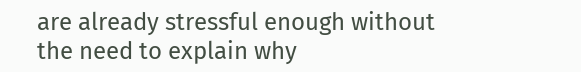are already stressful enough without the need to explain why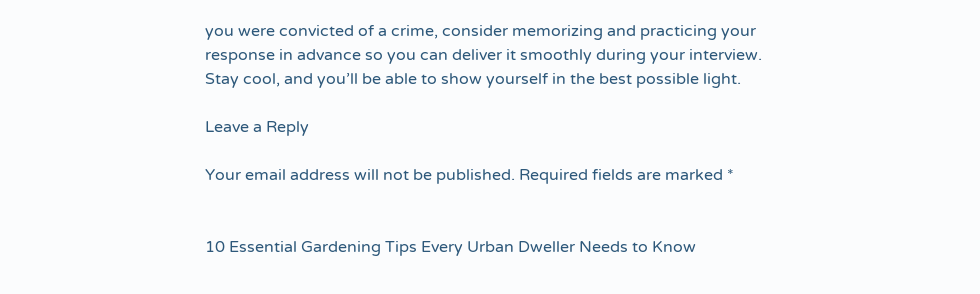you were convicted of a crime, consider memorizing and practicing your response in advance so you can deliver it smoothly during your interview. Stay cool, and you’ll be able to show yourself in the best possible light.

Leave a Reply

Your email address will not be published. Required fields are marked *


10 Essential Gardening Tips Every Urban Dweller Needs to Know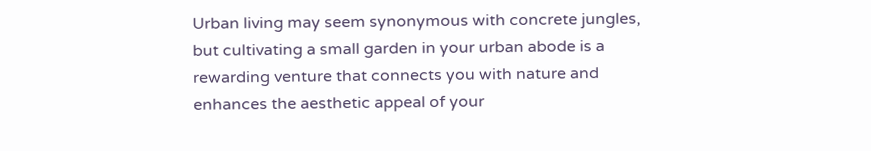Urban living may seem synonymous with concrete jungles, but cultivating a small garden in your urban abode is a rewarding venture that connects you with nature and enhances the aesthetic appeal of your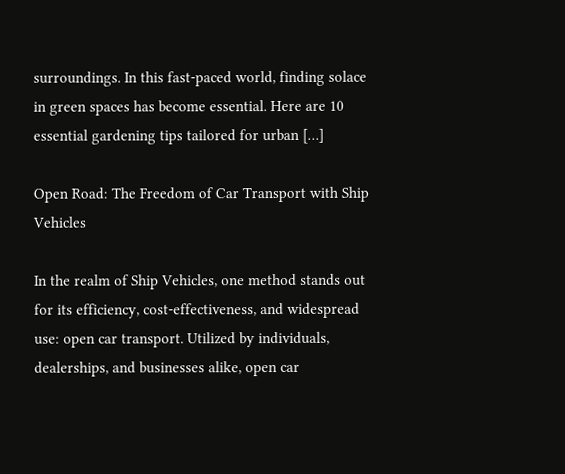surroundings. In this fast-paced world, finding solace in green spaces has become essential. Here are 10 essential gardening tips tailored for urban […]

Open Road: The Freedom of Car Transport with Ship Vehicles

In the realm of Ship Vehicles, one method stands out for its efficiency, cost-effectiveness, and widespread use: open car transport. Utilized by individuals, dealerships, and businesses alike, open car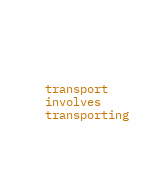transport involves transporting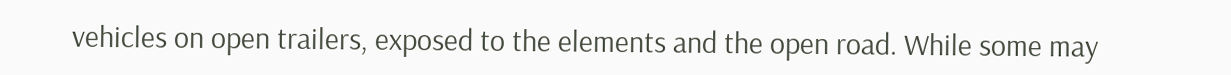vehicles on open trailers, exposed to the elements and the open road. While some may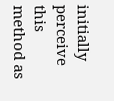initially perceive this method as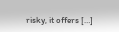risky, it offers […]